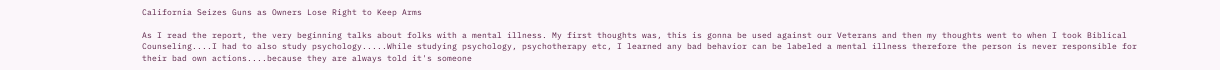California Seizes Guns as Owners Lose Right to Keep Arms

As I read the report, the very beginning talks about folks with a mental illness. My first thoughts was, this is gonna be used against our Veterans and then my thoughts went to when I took Biblical Counseling....I had to also study psychology.....While studying psychology, psychotherapy etc, I learned any bad behavior can be labeled a mental illness therefore the person is never responsible for their bad own actions....because they are always told it's someone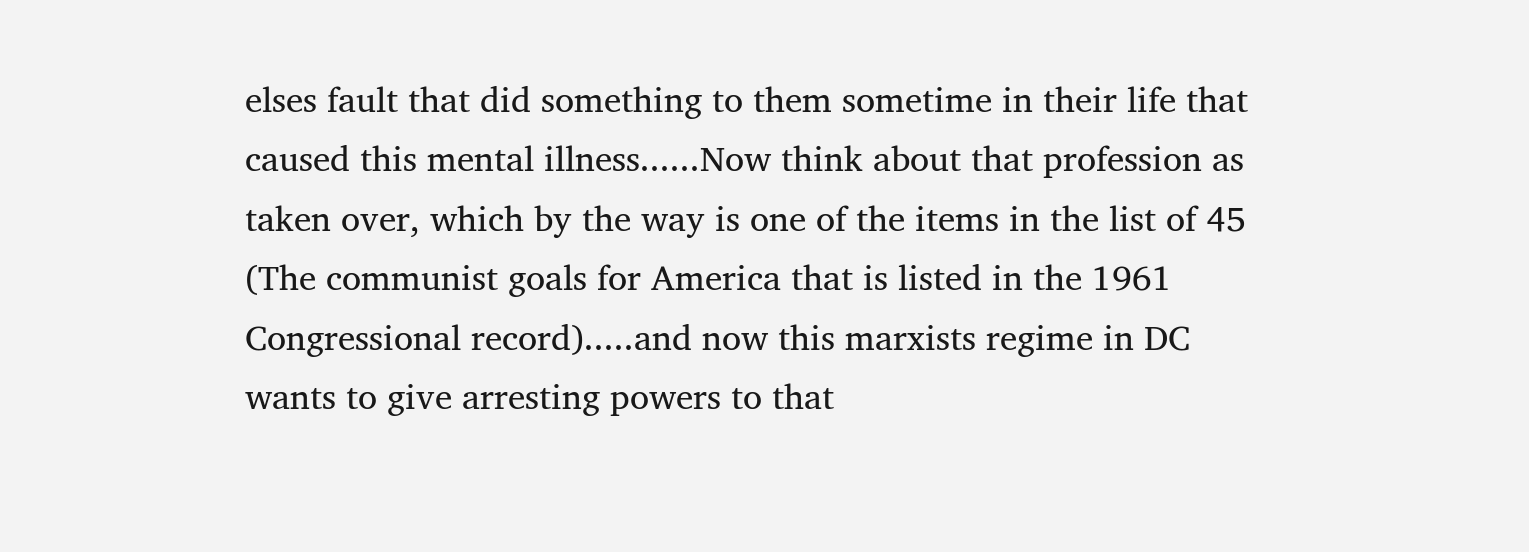elses fault that did something to them sometime in their life that caused this mental illness......Now think about that profession as taken over, which by the way is one of the items in the list of 45 (The communist goals for America that is listed in the 1961 Congressional record).....and now this marxists regime in DC wants to give arresting powers to that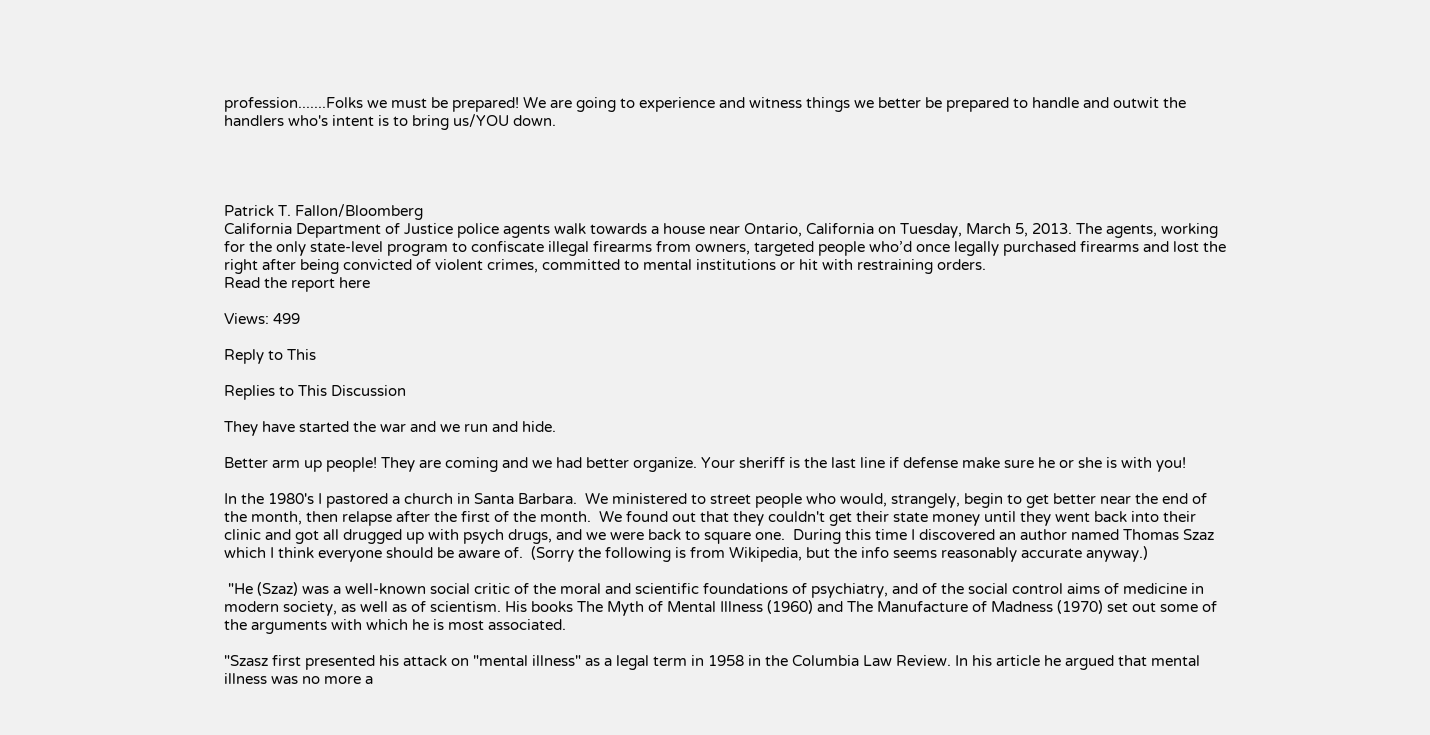profession.......Folks we must be prepared! We are going to experience and witness things we better be prepared to handle and outwit the handlers who's intent is to bring us/YOU down.




Patrick T. Fallon/Bloomberg
California Department of Justice police agents walk towards a house near Ontario, California on Tuesday, March 5, 2013. The agents, working for the only state-level program to confiscate illegal firearms from owners, targeted people who’d once legally purchased firearms and lost the right after being convicted of violent crimes, committed to mental institutions or hit with restraining orders.
Read the report here

Views: 499

Reply to This

Replies to This Discussion

They have started the war and we run and hide.

Better arm up people! They are coming and we had better organize. Your sheriff is the last line if defense make sure he or she is with you!

In the 1980's I pastored a church in Santa Barbara.  We ministered to street people who would, strangely, begin to get better near the end of the month, then relapse after the first of the month.  We found out that they couldn't get their state money until they went back into their clinic and got all drugged up with psych drugs, and we were back to square one.  During this time I discovered an author named Thomas Szaz which I think everyone should be aware of.  (Sorry the following is from Wikipedia, but the info seems reasonably accurate anyway.)

 "He (Szaz) was a well-known social critic of the moral and scientific foundations of psychiatry, and of the social control aims of medicine in modern society, as well as of scientism. His books The Myth of Mental Illness (1960) and The Manufacture of Madness (1970) set out some of the arguments with which he is most associated.

"Szasz first presented his attack on "mental illness" as a legal term in 1958 in the Columbia Law Review. In his article he argued that mental illness was no more a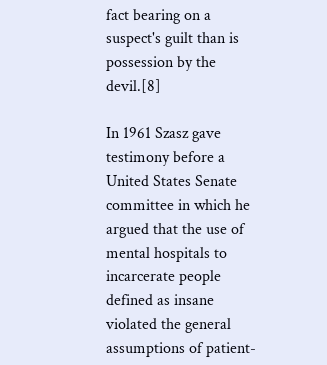fact bearing on a suspect's guilt than is possession by the devil.[8]

In 1961 Szasz gave testimony before a United States Senate committee in which he argued that the use of mental hospitals to incarcerate people defined as insane violated the general assumptions of patient-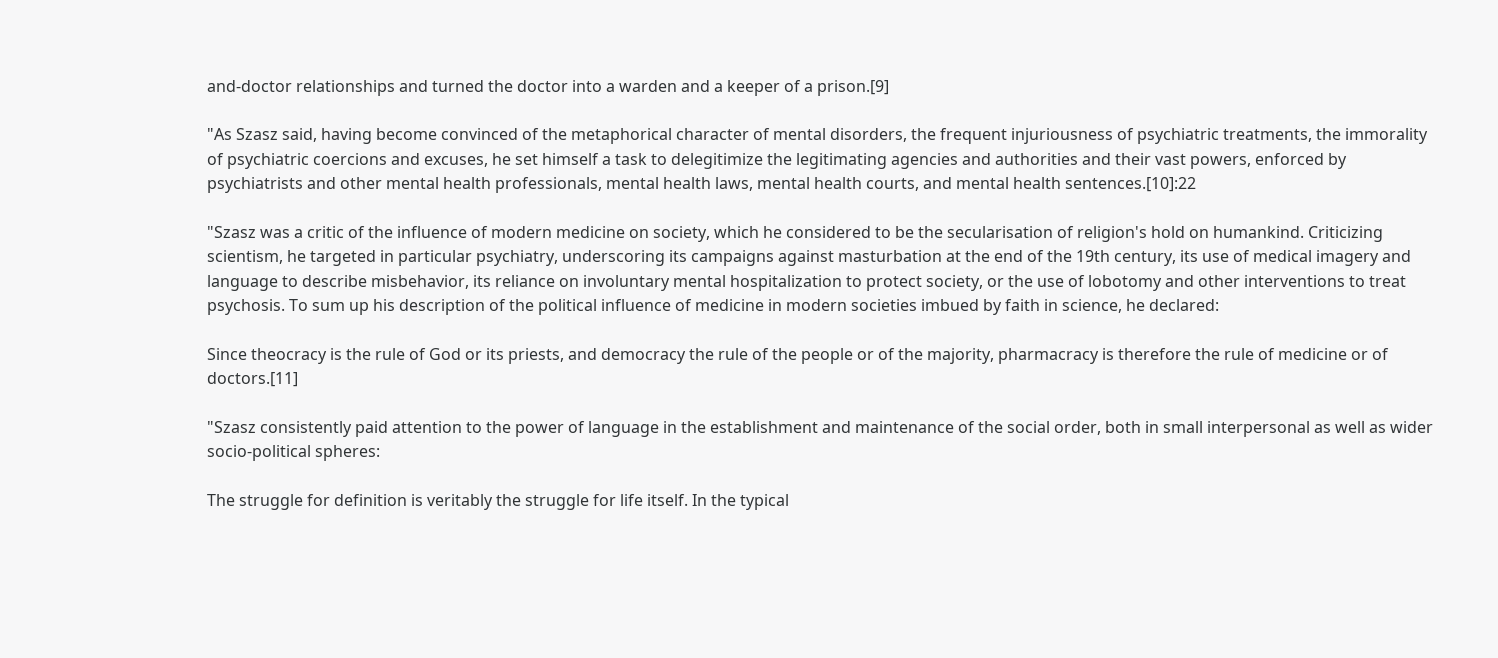and-doctor relationships and turned the doctor into a warden and a keeper of a prison.[9]

"As Szasz said, having become convinced of the metaphorical character of mental disorders, the frequent injuriousness of psychiatric treatments, the immorality of psychiatric coercions and excuses, he set himself a task to delegitimize the legitimating agencies and authorities and their vast powers, enforced by psychiatrists and other mental health professionals, mental health laws, mental health courts, and mental health sentences.[10]:22

"Szasz was a critic of the influence of modern medicine on society, which he considered to be the secularisation of religion's hold on humankind. Criticizing scientism, he targeted in particular psychiatry, underscoring its campaigns against masturbation at the end of the 19th century, its use of medical imagery and language to describe misbehavior, its reliance on involuntary mental hospitalization to protect society, or the use of lobotomy and other interventions to treat psychosis. To sum up his description of the political influence of medicine in modern societies imbued by faith in science, he declared:

Since theocracy is the rule of God or its priests, and democracy the rule of the people or of the majority, pharmacracy is therefore the rule of medicine or of doctors.[11]

"Szasz consistently paid attention to the power of language in the establishment and maintenance of the social order, both in small interpersonal as well as wider socio-political spheres:

The struggle for definition is veritably the struggle for life itself. In the typical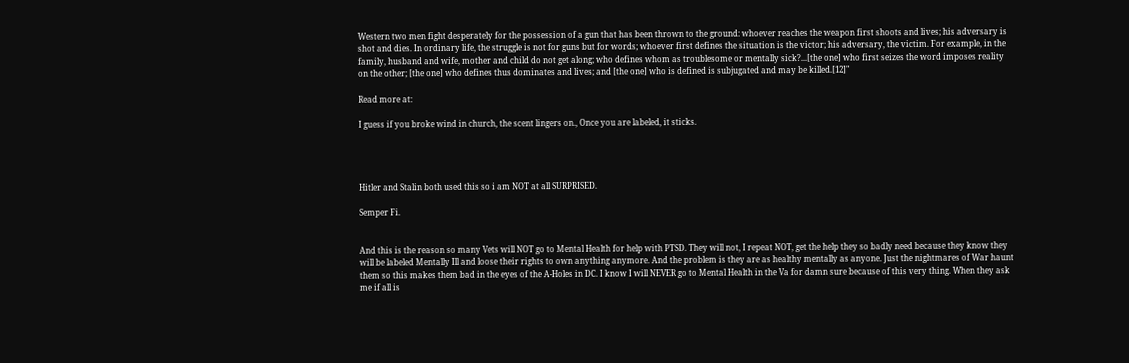Western two men fight desperately for the possession of a gun that has been thrown to the ground: whoever reaches the weapon first shoots and lives; his adversary is shot and dies. In ordinary life, the struggle is not for guns but for words; whoever first defines the situation is the victor; his adversary, the victim. For example, in the family, husband and wife, mother and child do not get along; who defines whom as troublesome or mentally sick?...[the one] who first seizes the word imposes reality on the other; [the one] who defines thus dominates and lives; and [the one] who is defined is subjugated and may be killed.[12]"

Read more at:

I guess if you broke wind in church, the scent lingers on., Once you are labeled, it sticks.




Hitler and Stalin both used this so i am NOT at all SURPRISED.

Semper Fi.


And this is the reason so many Vets will NOT go to Mental Health for help with PTSD. They will not, I repeat NOT, get the help they so badly need because they know they will be labeled Mentally Ill and loose their rights to own anything anymore. And the problem is they are as healthy mentally as anyone. Just the nightmares of War haunt them so this makes them bad in the eyes of the A-Holes in DC. I know I will NEVER go to Mental Health in the Va for damn sure because of this very thing. When they ask me if all is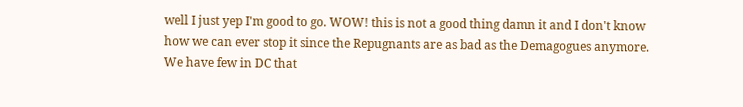well I just yep I'm good to go. WOW! this is not a good thing damn it and I don't know how we can ever stop it since the Repugnants are as bad as the Demagogues anymore. We have few in DC that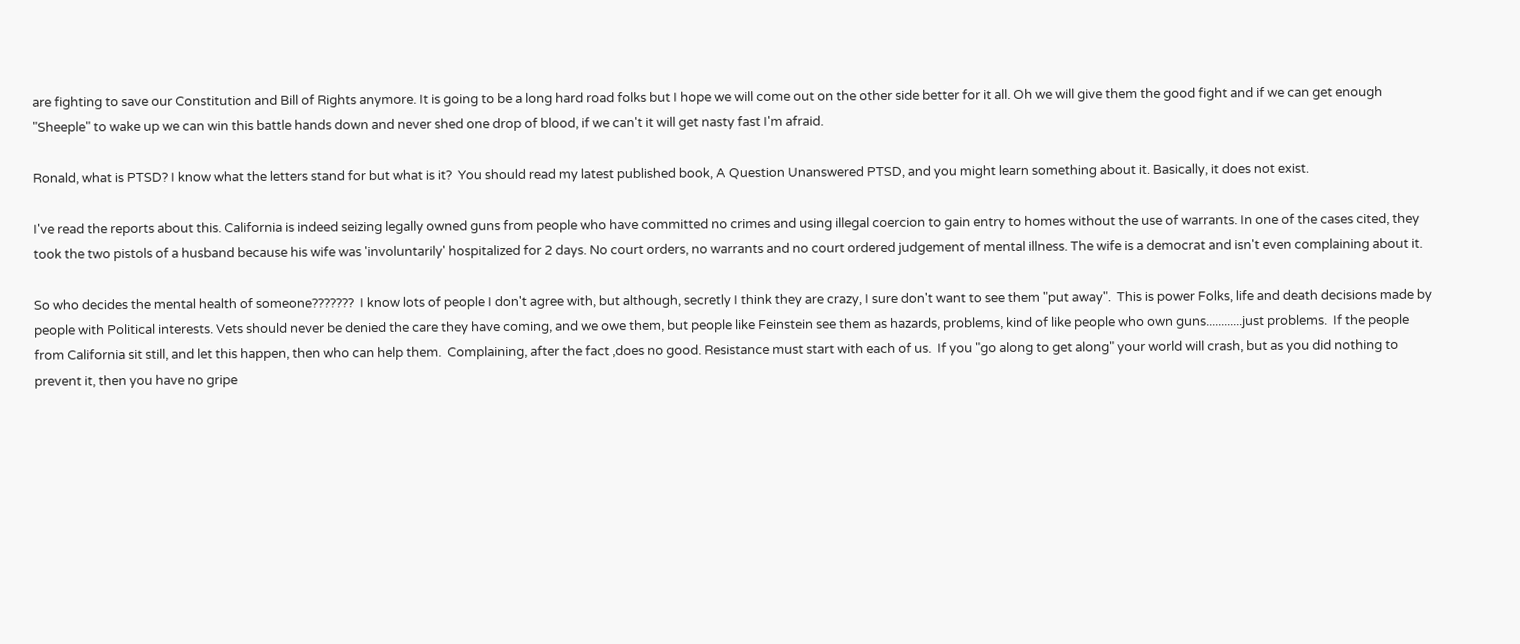are fighting to save our Constitution and Bill of Rights anymore. It is going to be a long hard road folks but I hope we will come out on the other side better for it all. Oh we will give them the good fight and if we can get enough "Sheeple" to wake up we can win this battle hands down and never shed one drop of blood, if we can't it will get nasty fast I'm afraid.

Ronald, what is PTSD? I know what the letters stand for but what is it?  You should read my latest published book, A Question Unanswered PTSD, and you might learn something about it. Basically, it does not exist.

I've read the reports about this. California is indeed seizing legally owned guns from people who have committed no crimes and using illegal coercion to gain entry to homes without the use of warrants. In one of the cases cited, they took the two pistols of a husband because his wife was 'involuntarily' hospitalized for 2 days. No court orders, no warrants and no court ordered judgement of mental illness. The wife is a democrat and isn't even complaining about it.

So who decides the mental health of someone???????  I know lots of people I don't agree with, but although, secretly I think they are crazy, I sure don't want to see them "put away".  This is power Folks, life and death decisions made by people with Political interests. Vets should never be denied the care they have coming, and we owe them, but people like Feinstein see them as hazards, problems, kind of like people who own guns............just problems.  If the people from California sit still, and let this happen, then who can help them.  Complaining, after the fact ,does no good. Resistance must start with each of us.  If you "go along to get along" your world will crash, but as you did nothing to prevent it, then you have no gripe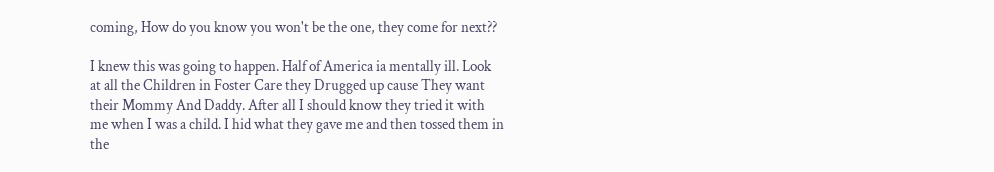coming, How do you know you won't be the one, they come for next??

I knew this was going to happen. Half of America ia mentally ill. Look at all the Children in Foster Care they Drugged up cause They want their Mommy And Daddy. After all I should know they tried it with me when I was a child. I hid what they gave me and then tossed them in the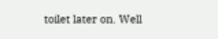toilet later on. Well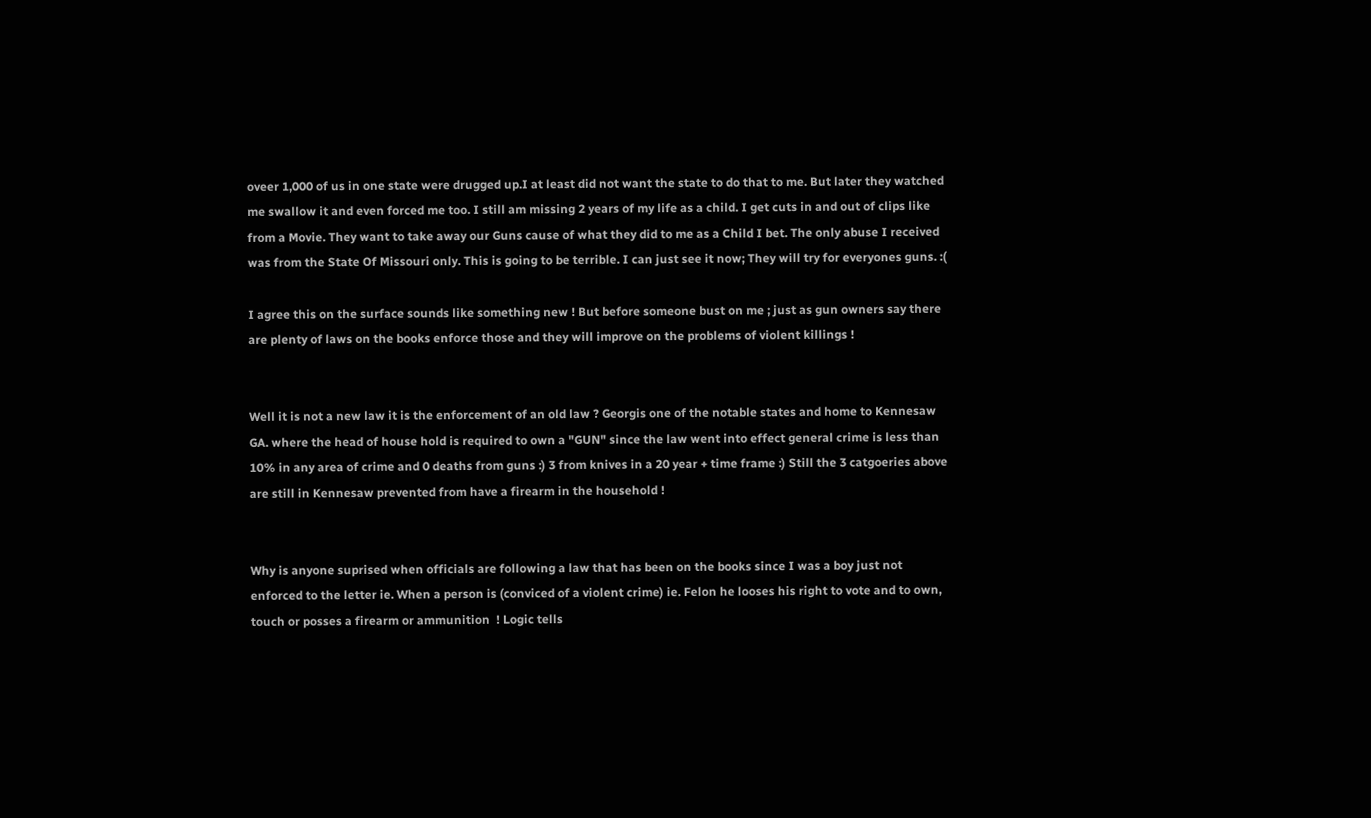oveer 1,000 of us in one state were drugged up.I at least did not want the state to do that to me. But later they watched me swallow it and even forced me too. I still am missing 2 years of my life as a child. I get cuts in and out of clips like from a Movie. They want to take away our Guns cause of what they did to me as a Child I bet. The only abuse I received was from the State Of Missouri only. This is going to be terrible. I can just see it now; They will try for everyones guns. :(

I agree this on the surface sounds like something new ! But before someone bust on me ; just as gun owners say there are plenty of laws on the books enforce those and they will improve on the problems of violent killings !


Well it is not a new law it is the enforcement of an old law ? Georgis one of the notable states and home to Kennesaw GA. where the head of house hold is required to own a "GUN" since the law went into effect general crime is less than 10% in any area of crime and 0 deaths from guns :) 3 from knives in a 20 year + time frame :) Still the 3 catgoeries above are still in Kennesaw prevented from have a firearm in the household !


Why is anyone suprised when officials are following a law that has been on the books since I was a boy just not enforced to the letter ie. When a person is (conviced of a violent crime) ie. Felon he looses his right to vote and to own, touch or posses a firearm or ammunition  ! Logic tells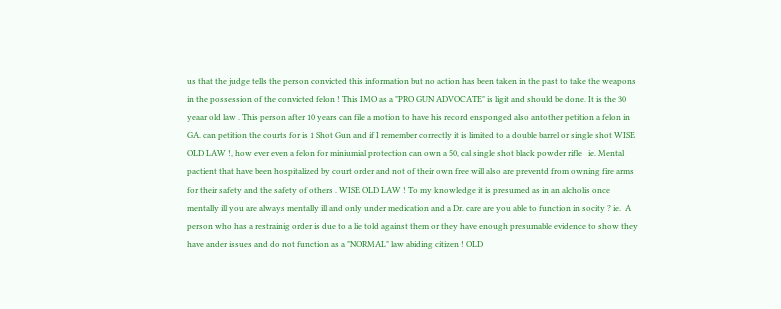us that the judge tells the person convicted this information but no action has been taken in the past to take the weapons in the possession of the convicted felon ! This IMO as a "PRO GUN ADVOCATE" is ligit and should be done. It is the 30 yeaar old law . This person after 10 years can file a motion to have his record ensponged also antother petition a felon in GA. can petition the courts for is 1 Shot Gun and if I remember correctly it is limited to a double barrel or single shot WISE OLD LAW !, how ever even a felon for miniumial protection can own a 50, cal single shot black powder rifle   ie. Mental pactient that have been hospitalized by court order and not of their own free will also are preventd from owning fire arms for their safety and the safety of others . WISE OLD LAW ! To my knowledge it is presumed as in an alcholis once mentally ill you are always mentally ill and only under medication and a Dr. care are you able to function in socity ? ie.  A person who has a restrainig order is due to a lie told against them or they have enough presumable evidence to show they have ander issues and do not function as a "NORMAL" law abiding citizen ! OLD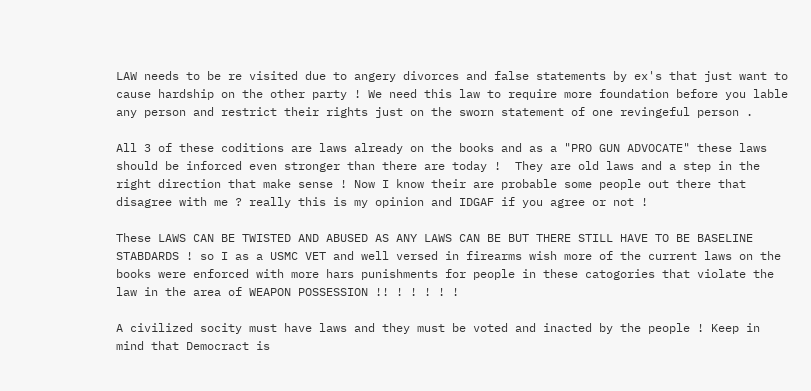LAW needs to be re visited due to angery divorces and false statements by ex's that just want to cause hardship on the other party ! We need this law to require more foundation before you lable any person and restrict their rights just on the sworn statement of one revingeful person .

All 3 of these coditions are laws already on the books and as a "PRO GUN ADVOCATE" these laws should be inforced even stronger than there are today !  They are old laws and a step in the right direction that make sense ! Now I know their are probable some people out there that disagree with me ? really this is my opinion and IDGAF if you agree or not !

These LAWS CAN BE TWISTED AND ABUSED AS ANY LAWS CAN BE BUT THERE STILL HAVE TO BE BASELINE STABDARDS ! so I as a USMC VET and well versed in firearms wish more of the current laws on the books were enforced with more hars punishments for people in these catogories that violate the law in the area of WEAPON POSSESSION !! ! ! ! ! !

A civilized socity must have laws and they must be voted and inacted by the people ! Keep in mind that Democract is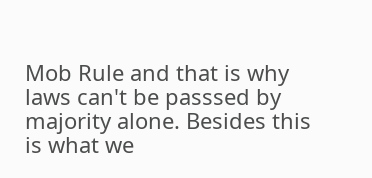Mob Rule and that is why laws can't be passsed by majority alone. Besides this is what we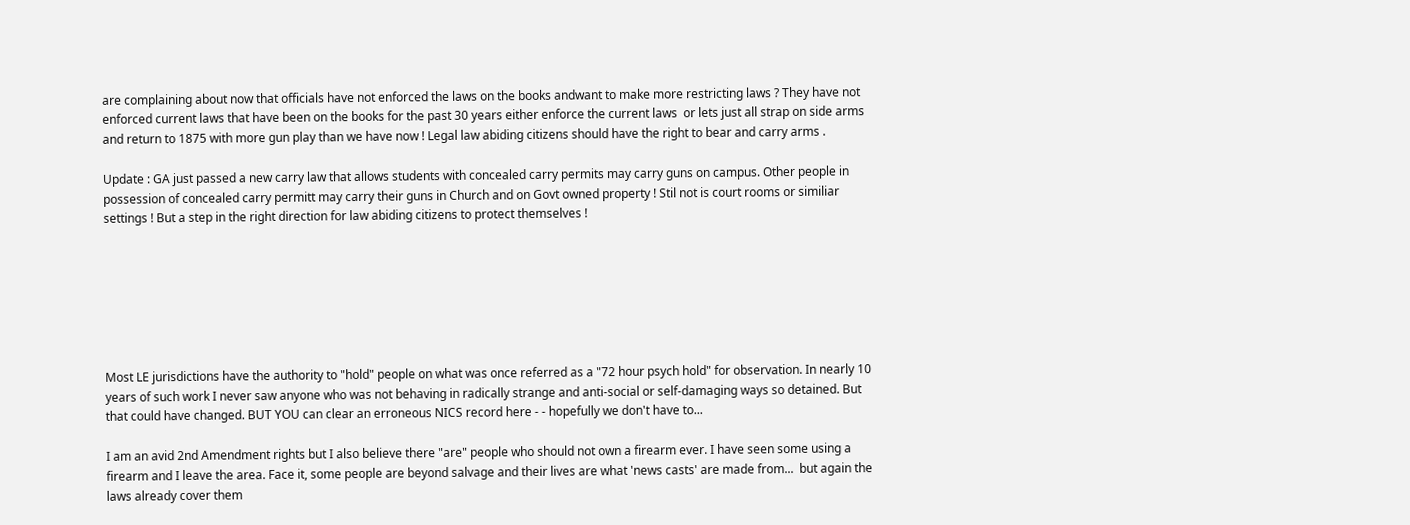are complaining about now that officials have not enforced the laws on the books andwant to make more restricting laws ? They have not enforced current laws that have been on the books for the past 30 years either enforce the current laws  or lets just all strap on side arms and return to 1875 with more gun play than we have now ! Legal law abiding citizens should have the right to bear and carry arms .

Update : GA just passed a new carry law that allows students with concealed carry permits may carry guns on campus. Other people in possession of concealed carry permitt may carry their guns in Church and on Govt owned property ! Stil not is court rooms or similiar settings ! But a step in the right direction for law abiding citizens to protect themselves !







Most LE jurisdictions have the authority to "hold" people on what was once referred as a "72 hour psych hold" for observation. In nearly 10 years of such work I never saw anyone who was not behaving in radically strange and anti-social or self-damaging ways so detained. But that could have changed. BUT YOU can clear an erroneous NICS record here - - hopefully we don't have to...

I am an avid 2nd Amendment rights but I also believe there "are" people who should not own a firearm ever. I have seen some using a firearm and I leave the area. Face it, some people are beyond salvage and their lives are what 'news casts' are made from...  but again the laws already cover them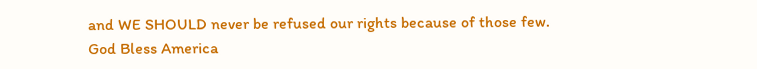and WE SHOULD never be refused our rights because of those few. God Bless America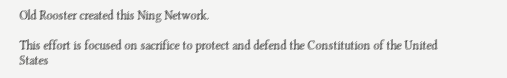Old Rooster created this Ning Network.

This effort is focused on sacrifice to protect and defend the Constitution of the United States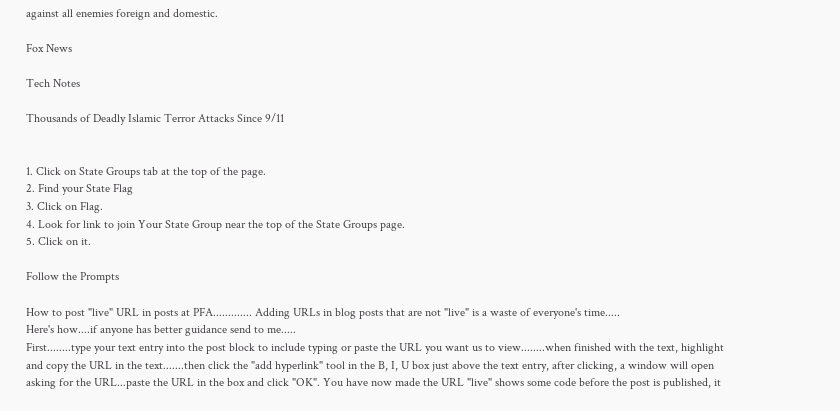against all enemies foreign and domestic.

Fox News

Tech Notes

Thousands of Deadly Islamic Terror Attacks Since 9/11


1. Click on State Groups tab at the top of the page.
2. Find your State Flag
3. Click on Flag.
4. Look for link to join Your State Group near the top of the State Groups page.
5. Click on it.

Follow the Prompts

How to post "live" URL in posts at PFA............. Adding URLs in blog posts that are not "live" is a waste of everyone's time.....
Here's how....if anyone has better guidance send to me.....
First........type your text entry into the post block to include typing or paste the URL you want us to view........when finished with the text, highlight and copy the URL in the text.......then click the "add hyperlink" tool in the B, I, U box just above the text entry, after clicking, a window will open asking for the URL...paste the URL in the box and click "OK". You have now made the URL "live" shows some code before the post is published, it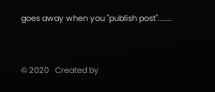goes away when you "publish post".......


© 2020   Created by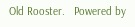Old Rooster.   Powered by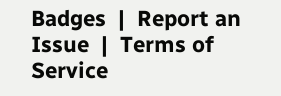Badges  |  Report an Issue  |  Terms of Service